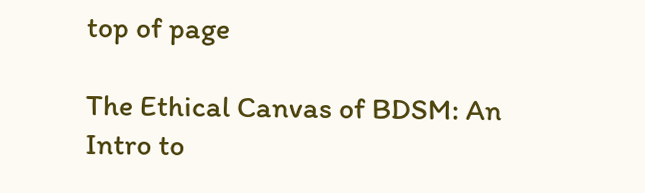top of page

The Ethical Canvas of BDSM: An Intro to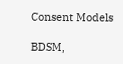Consent Models

BDSM,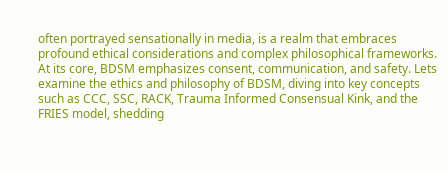often portrayed sensationally in media, is a realm that embraces profound ethical considerations and complex philosophical frameworks. At its core, BDSM emphasizes consent, communication, and safety. Lets examine the ethics and philosophy of BDSM, diving into key concepts such as CCC, SSC, RACK, Trauma Informed Consensual Kink, and the FRIES model, shedding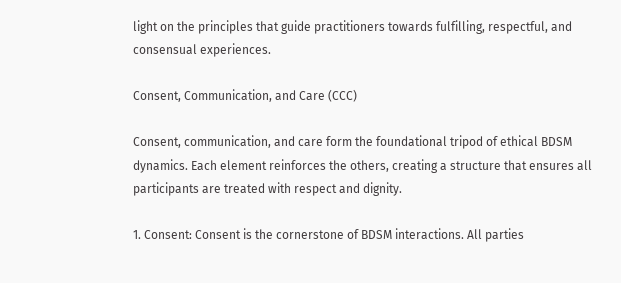light on the principles that guide practitioners towards fulfilling, respectful, and consensual experiences.

Consent, Communication, and Care (CCC)

Consent, communication, and care form the foundational tripod of ethical BDSM dynamics. Each element reinforces the others, creating a structure that ensures all participants are treated with respect and dignity.

1. Consent: Consent is the cornerstone of BDSM interactions. All parties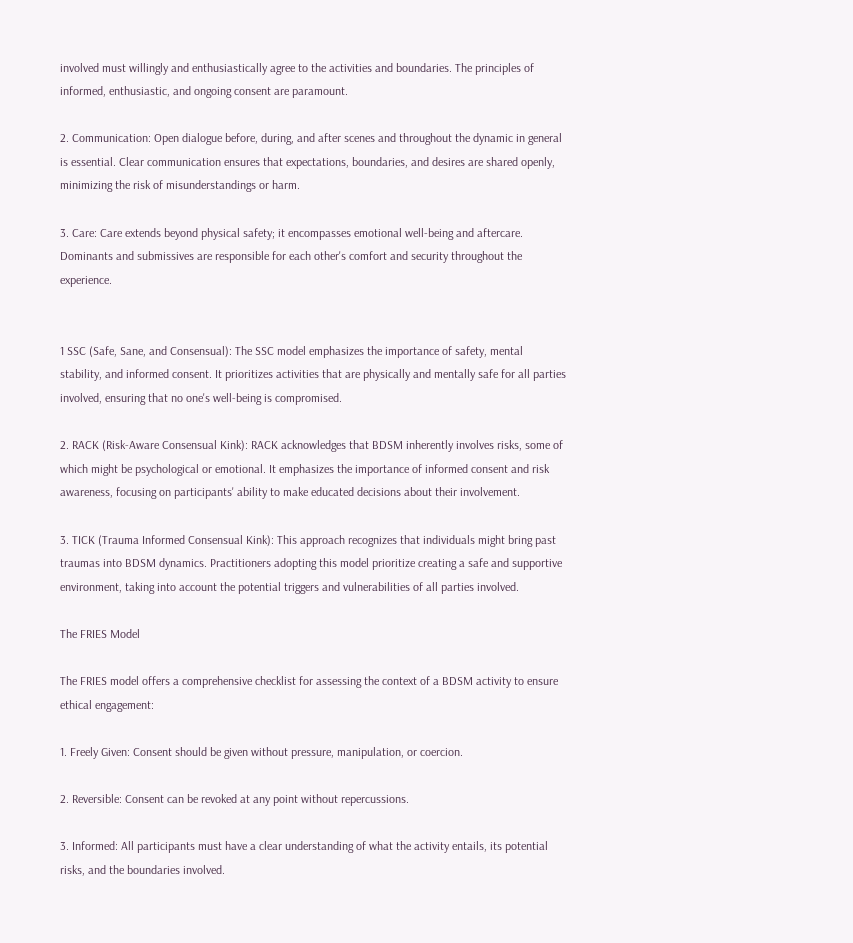involved must willingly and enthusiastically agree to the activities and boundaries. The principles of informed, enthusiastic, and ongoing consent are paramount.

2. Communication: Open dialogue before, during, and after scenes and throughout the dynamic in general is essential. Clear communication ensures that expectations, boundaries, and desires are shared openly, minimizing the risk of misunderstandings or harm.

3. Care: Care extends beyond physical safety; it encompasses emotional well-being and aftercare. Dominants and submissives are responsible for each other's comfort and security throughout the experience.


1 SSC (Safe, Sane, and Consensual): The SSC model emphasizes the importance of safety, mental stability, and informed consent. It prioritizes activities that are physically and mentally safe for all parties involved, ensuring that no one's well-being is compromised.

2. RACK (Risk-Aware Consensual Kink): RACK acknowledges that BDSM inherently involves risks, some of which might be psychological or emotional. It emphasizes the importance of informed consent and risk awareness, focusing on participants' ability to make educated decisions about their involvement.

3. TICK (Trauma Informed Consensual Kink): This approach recognizes that individuals might bring past traumas into BDSM dynamics. Practitioners adopting this model prioritize creating a safe and supportive environment, taking into account the potential triggers and vulnerabilities of all parties involved.

The FRIES Model

The FRIES model offers a comprehensive checklist for assessing the context of a BDSM activity to ensure ethical engagement:

1. Freely Given: Consent should be given without pressure, manipulation, or coercion.

2. Reversible: Consent can be revoked at any point without repercussions.

3. Informed: All participants must have a clear understanding of what the activity entails, its potential risks, and the boundaries involved.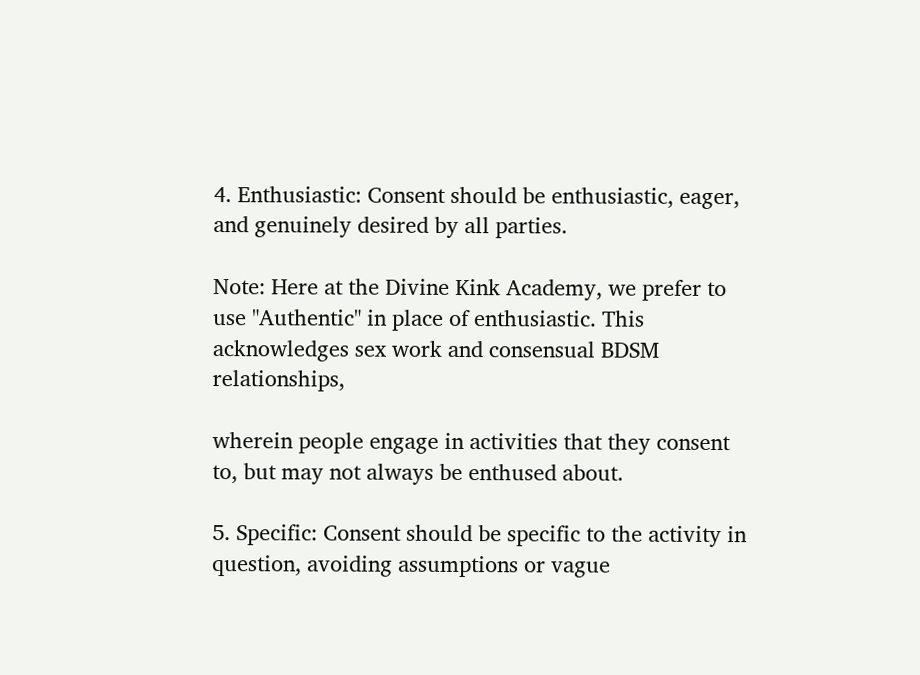4. Enthusiastic: Consent should be enthusiastic, eager, and genuinely desired by all parties.

Note: Here at the Divine Kink Academy, we prefer to use "Authentic" in place of enthusiastic. This acknowledges sex work and consensual BDSM relationships,

wherein people engage in activities that they consent to, but may not always be enthused about.

5. Specific: Consent should be specific to the activity in question, avoiding assumptions or vague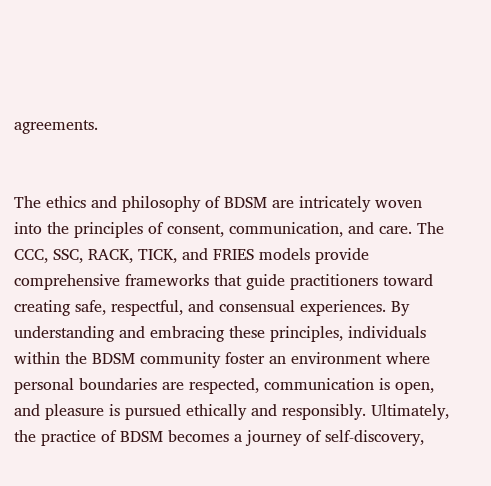agreements.


The ethics and philosophy of BDSM are intricately woven into the principles of consent, communication, and care. The CCC, SSC, RACK, TICK, and FRIES models provide comprehensive frameworks that guide practitioners toward creating safe, respectful, and consensual experiences. By understanding and embracing these principles, individuals within the BDSM community foster an environment where personal boundaries are respected, communication is open, and pleasure is pursued ethically and responsibly. Ultimately, the practice of BDSM becomes a journey of self-discovery,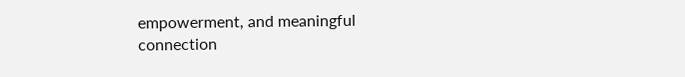empowerment, and meaningful connection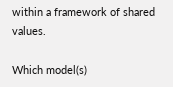within a framework of shared values.

Which model(s)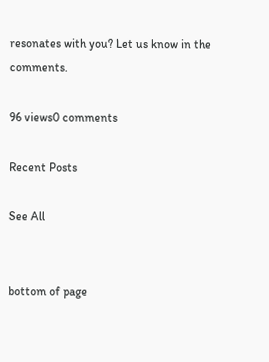resonates with you? Let us know in the comments.

96 views0 comments

Recent Posts

See All


bottom of page